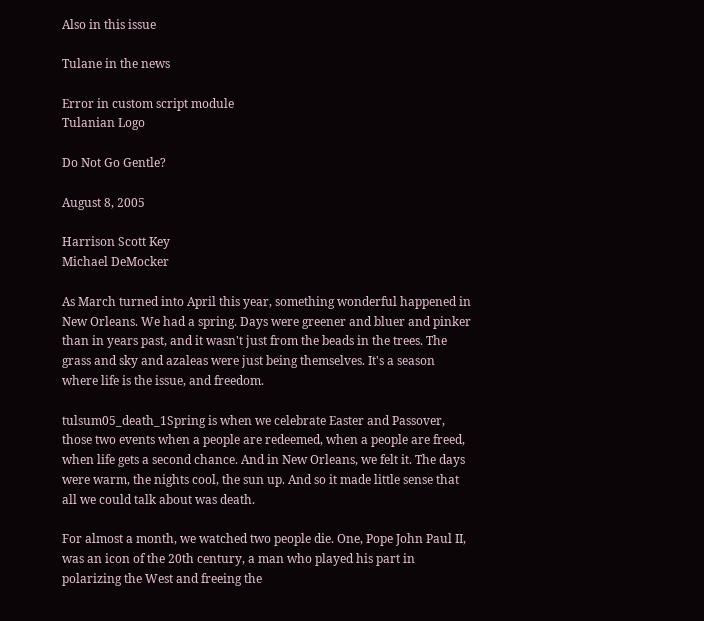Also in this issue

Tulane in the news

Error in custom script module
Tulanian Logo

Do Not Go Gentle?

August 8, 2005

Harrison Scott Key
Michael DeMocker

As March turned into April this year, something wonderful happened in New Orleans. We had a spring. Days were greener and bluer and pinker than in years past, and it wasn't just from the beads in the trees. The grass and sky and azaleas were just being themselves. It's a season where life is the issue, and freedom.

tulsum05_death_1Spring is when we celebrate Easter and Passover, those two events when a people are redeemed, when a people are freed, when life gets a second chance. And in New Orleans, we felt it. The days were warm, the nights cool, the sun up. And so it made little sense that all we could talk about was death.

For almost a month, we watched two people die. One, Pope John Paul II, was an icon of the 20th century, a man who played his part in polarizing the West and freeing the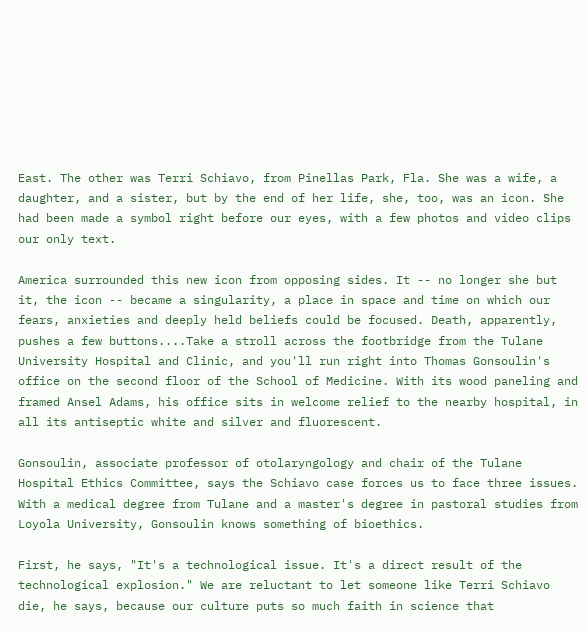East. The other was Terri Schiavo, from Pinellas Park, Fla. She was a wife, a daughter, and a sister, but by the end of her life, she, too, was an icon. She had been made a symbol right before our eyes, with a few photos and video clips our only text.

America surrounded this new icon from opposing sides. It -- no longer she but it, the icon -- became a singularity, a place in space and time on which our fears, anxieties and deeply held beliefs could be focused. Death, apparently, pushes a few buttons....Take a stroll across the footbridge from the Tulane University Hospital and Clinic, and you'll run right into Thomas Gonsoulin's office on the second floor of the School of Medicine. With its wood paneling and framed Ansel Adams, his office sits in welcome relief to the nearby hospital, in all its antiseptic white and silver and fluorescent.

Gonsoulin, associate professor of otolaryngology and chair of the Tulane Hospital Ethics Committee, says the Schiavo case forces us to face three issues. With a medical degree from Tulane and a master's degree in pastoral studies from Loyola University, Gonsoulin knows something of bioethics.

First, he says, "It's a technological issue. It's a direct result of the technological explosion." We are reluctant to let someone like Terri Schiavo die, he says, because our culture puts so much faith in science that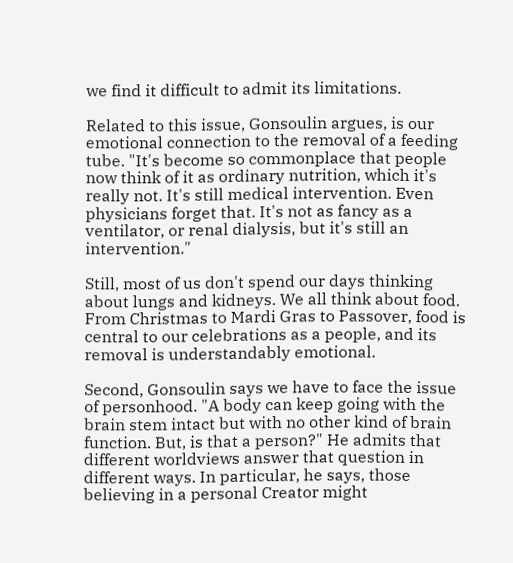we find it difficult to admit its limitations.

Related to this issue, Gonsoulin argues, is our emotional connection to the removal of a feeding tube. "It's become so commonplace that people now think of it as ordinary nutrition, which it's really not. It's still medical intervention. Even physicians forget that. It's not as fancy as a ventilator, or renal dialysis, but it's still an intervention."

Still, most of us don't spend our days thinking about lungs and kidneys. We all think about food. From Christmas to Mardi Gras to Passover, food is central to our celebrations as a people, and its removal is understandably emotional.

Second, Gonsoulin says we have to face the issue of personhood. "A body can keep going with the brain stem intact but with no other kind of brain function. But, is that a person?" He admits that different worldviews answer that question in different ways. In particular, he says, those believing in a personal Creator might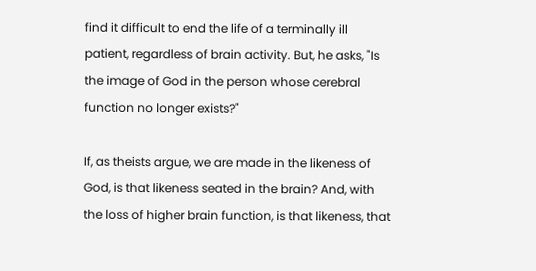find it difficult to end the life of a terminally ill patient, regardless of brain activity. But, he asks, "Is the image of God in the person whose cerebral function no longer exists?"

If, as theists argue, we are made in the likeness of God, is that likeness seated in the brain? And, with the loss of higher brain function, is that likeness, that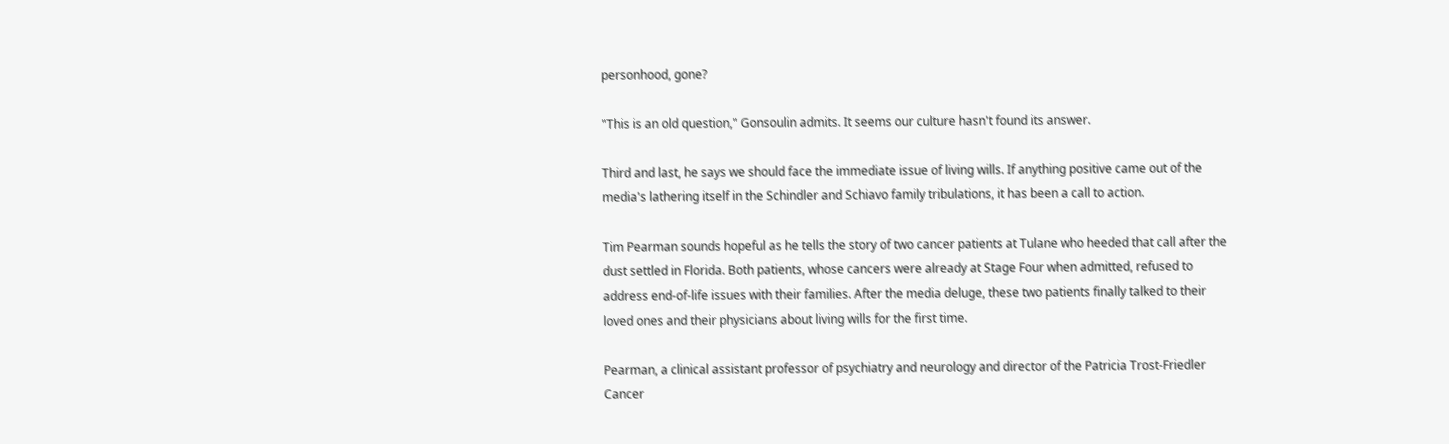personhood, gone?

"This is an old question," Gonsoulin admits. It seems our culture hasn't found its answer.

Third and last, he says we should face the immediate issue of living wills. If anything positive came out of the media's lathering itself in the Schindler and Schiavo family tribulations, it has been a call to action.

Tim Pearman sounds hopeful as he tells the story of two cancer patients at Tulane who heeded that call after the dust settled in Florida. Both patients, whose cancers were already at Stage Four when admitted, refused to address end-of-life issues with their families. After the media deluge, these two patients finally talked to their loved ones and their physicians about living wills for the first time.

Pearman, a clinical assistant professor of psychiatry and neurology and director of the Patricia Trost-Friedler Cancer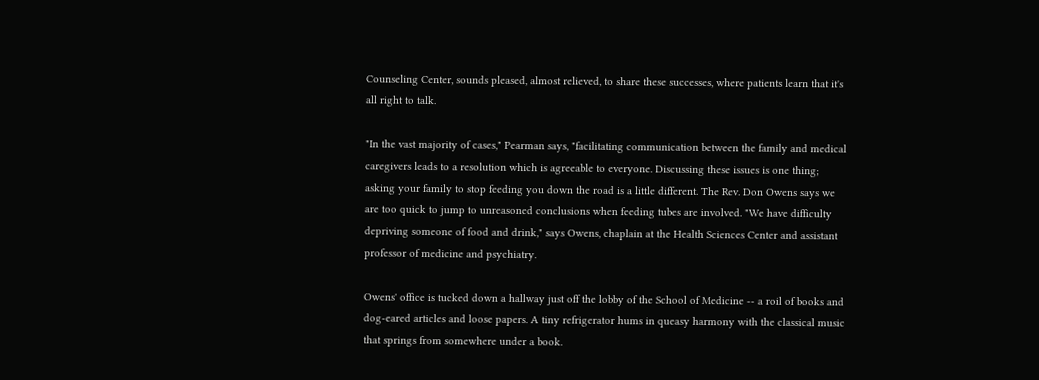Counseling Center, sounds pleased, almost relieved, to share these successes, where patients learn that it's all right to talk.

"In the vast majority of cases," Pearman says, "facilitating communication between the family and medical caregivers leads to a resolution which is agreeable to everyone. Discussing these issues is one thing; asking your family to stop feeding you down the road is a little different. The Rev. Don Owens says we are too quick to jump to unreasoned conclusions when feeding tubes are involved. "We have difficulty depriving someone of food and drink," says Owens, chaplain at the Health Sciences Center and assistant professor of medicine and psychiatry.

Owens' office is tucked down a hallway just off the lobby of the School of Medicine -- a roil of books and dog-eared articles and loose papers. A tiny refrigerator hums in queasy harmony with the classical music that springs from somewhere under a book.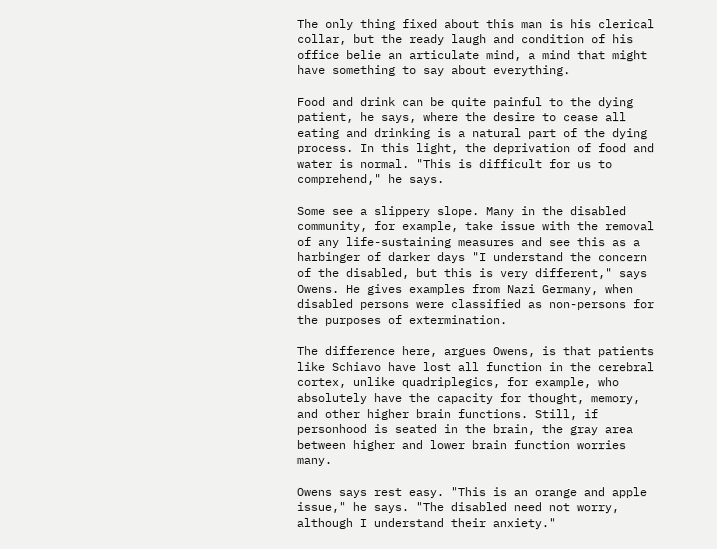The only thing fixed about this man is his clerical collar, but the ready laugh and condition of his office belie an articulate mind, a mind that might have something to say about everything.

Food and drink can be quite painful to the dying patient, he says, where the desire to cease all eating and drinking is a natural part of the dying process. In this light, the deprivation of food and water is normal. "This is difficult for us to comprehend," he says.

Some see a slippery slope. Many in the disabled community, for example, take issue with the removal of any life-sustaining measures and see this as a harbinger of darker days "I understand the concern of the disabled, but this is very different," says Owens. He gives examples from Nazi Germany, when disabled persons were classified as non-persons for the purposes of extermination.

The difference here, argues Owens, is that patients like Schiavo have lost all function in the cerebral cortex, unlike quadriplegics, for example, who absolutely have the capacity for thought, memory, and other higher brain functions. Still, if personhood is seated in the brain, the gray area between higher and lower brain function worries many.

Owens says rest easy. "This is an orange and apple issue," he says. "The disabled need not worry, although I understand their anxiety."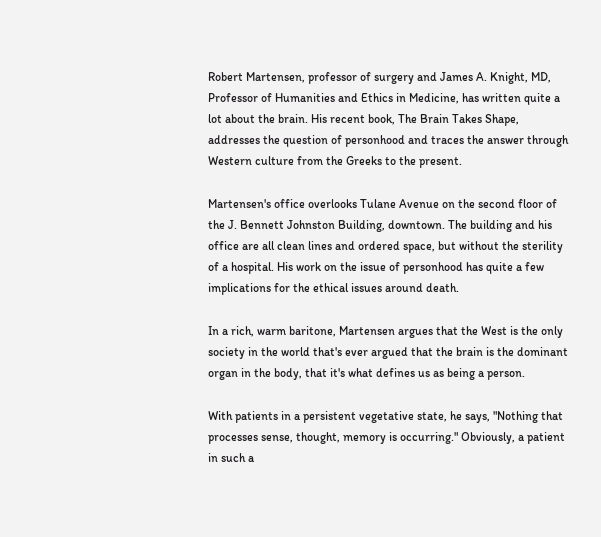Robert Martensen, professor of surgery and James A. Knight, MD, Professor of Humanities and Ethics in Medicine, has written quite a lot about the brain. His recent book, The Brain Takes Shape, addresses the question of personhood and traces the answer through Western culture from the Greeks to the present.

Martensen's office overlooks Tulane Avenue on the second floor of the J. Bennett Johnston Building, downtown. The building and his office are all clean lines and ordered space, but without the sterility of a hospital. His work on the issue of personhood has quite a few implications for the ethical issues around death.

In a rich, warm baritone, Martensen argues that the West is the only society in the world that's ever argued that the brain is the dominant organ in the body, that it's what defines us as being a person.

With patients in a persistent vegetative state, he says, "Nothing that processes sense, thought, memory is occurring." Obviously, a patient in such a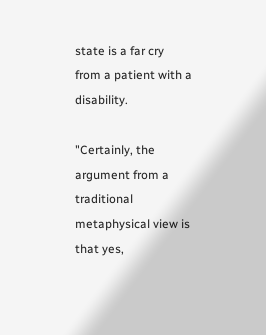state is a far cry from a patient with a disability.

"Certainly, the argument from a traditional metaphysical view is that yes,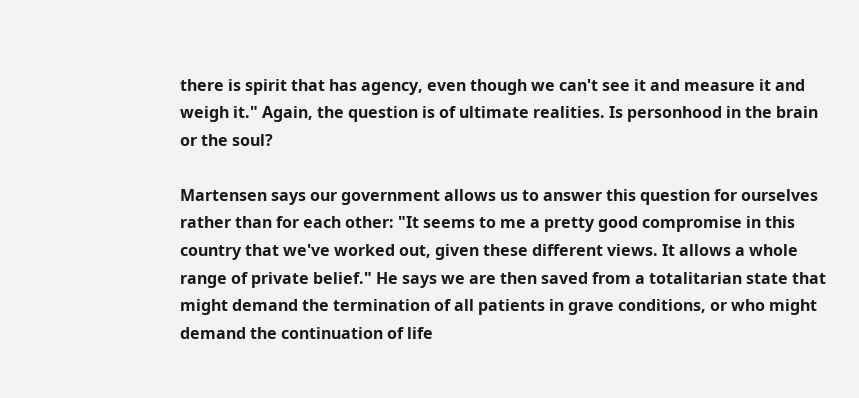there is spirit that has agency, even though we can't see it and measure it and weigh it." Again, the question is of ultimate realities. Is personhood in the brain or the soul?

Martensen says our government allows us to answer this question for ourselves rather than for each other: "It seems to me a pretty good compromise in this country that we've worked out, given these different views. It allows a whole range of private belief." He says we are then saved from a totalitarian state that might demand the termination of all patients in grave conditions, or who might demand the continuation of life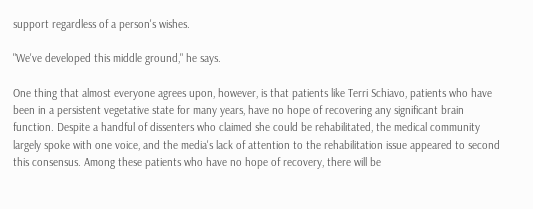support regardless of a person's wishes.

"We've developed this middle ground," he says.

One thing that almost everyone agrees upon, however, is that patients like Terri Schiavo, patients who have been in a persistent vegetative state for many years, have no hope of recovering any significant brain function. Despite a handful of dissenters who claimed she could be rehabilitated, the medical community largely spoke with one voice, and the media's lack of attention to the rehabilitation issue appeared to second this consensus. Among these patients who have no hope of recovery, there will be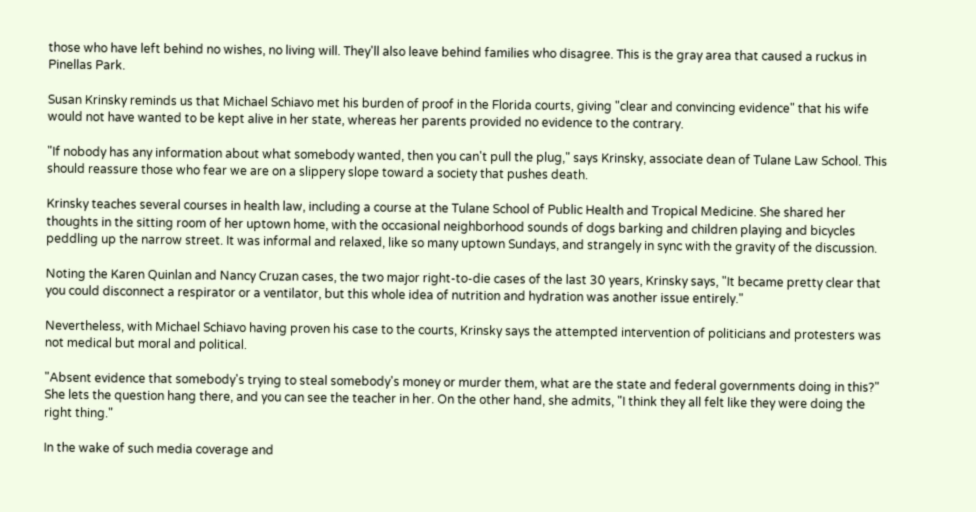those who have left behind no wishes, no living will. They'll also leave behind families who disagree. This is the gray area that caused a ruckus in Pinellas Park.

Susan Krinsky reminds us that Michael Schiavo met his burden of proof in the Florida courts, giving "clear and convincing evidence" that his wife would not have wanted to be kept alive in her state, whereas her parents provided no evidence to the contrary.

"If nobody has any information about what somebody wanted, then you can't pull the plug," says Krinsky, associate dean of Tulane Law School. This should reassure those who fear we are on a slippery slope toward a society that pushes death.

Krinsky teaches several courses in health law, including a course at the Tulane School of Public Health and Tropical Medicine. She shared her thoughts in the sitting room of her uptown home, with the occasional neighborhood sounds of dogs barking and children playing and bicycles peddling up the narrow street. It was informal and relaxed, like so many uptown Sundays, and strangely in sync with the gravity of the discussion.

Noting the Karen Quinlan and Nancy Cruzan cases, the two major right-to-die cases of the last 30 years, Krinsky says, "It became pretty clear that you could disconnect a respirator or a ventilator, but this whole idea of nutrition and hydration was another issue entirely."

Nevertheless, with Michael Schiavo having proven his case to the courts, Krinsky says the attempted intervention of politicians and protesters was not medical but moral and political.

"Absent evidence that somebody's trying to steal somebody's money or murder them, what are the state and federal governments doing in this?" She lets the question hang there, and you can see the teacher in her. On the other hand, she admits, "I think they all felt like they were doing the right thing."

In the wake of such media coverage and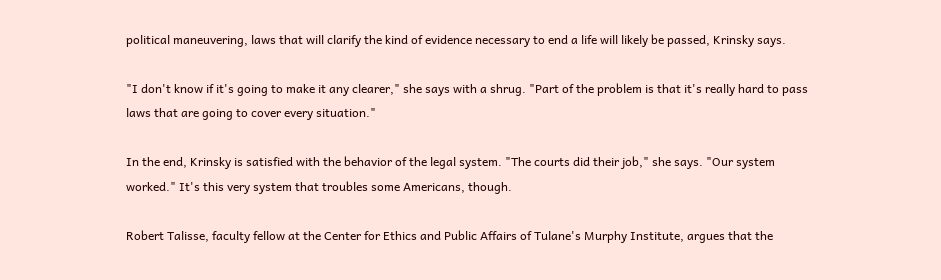political maneuvering, laws that will clarify the kind of evidence necessary to end a life will likely be passed, Krinsky says.

"I don't know if it's going to make it any clearer," she says with a shrug. "Part of the problem is that it's really hard to pass laws that are going to cover every situation."

In the end, Krinsky is satisfied with the behavior of the legal system. "The courts did their job," she says. "Our system worked." It's this very system that troubles some Americans, though.

Robert Talisse, faculty fellow at the Center for Ethics and Public Affairs of Tulane's Murphy Institute, argues that the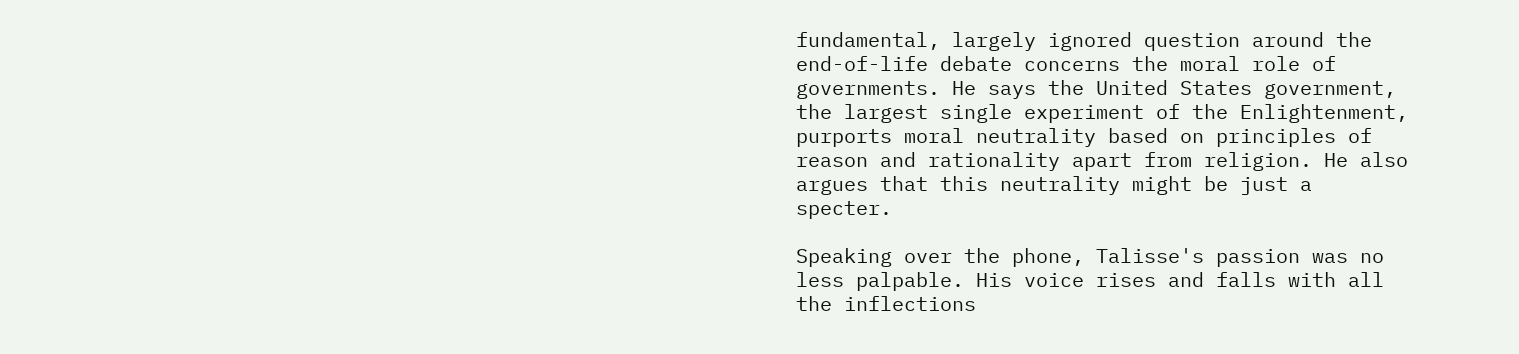fundamental, largely ignored question around the end-of-life debate concerns the moral role of governments. He says the United States government, the largest single experiment of the Enlightenment, purports moral neutrality based on principles of reason and rationality apart from religion. He also argues that this neutrality might be just a specter.

Speaking over the phone, Talisse's passion was no less palpable. His voice rises and falls with all the inflections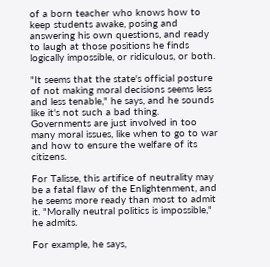of a born teacher who knows how to keep students awake, posing and answering his own questions, and ready to laugh at those positions he finds logically impossible, or ridiculous, or both.

"It seems that the state's official posture of not making moral decisions seems less and less tenable," he says, and he sounds like it's not such a bad thing. Governments are just involved in too many moral issues, like when to go to war and how to ensure the welfare of its citizens.

For Talisse, this artifice of neutrality may be a fatal flaw of the Enlightenment, and he seems more ready than most to admit it. "Morally neutral politics is impossible," he admits.

For example, he says,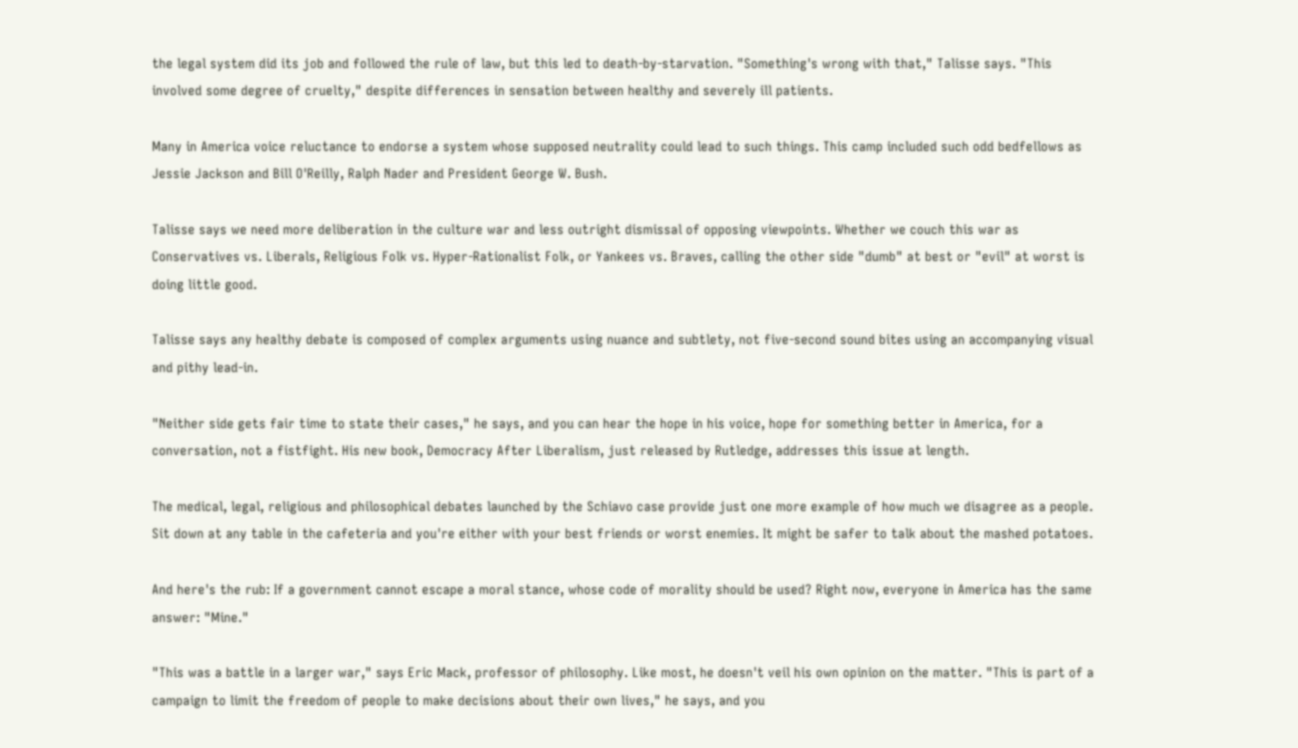the legal system did its job and followed the rule of law, but this led to death-by-starvation. "Something's wrong with that," Talisse says. "This involved some degree of cruelty," despite differences in sensation between healthy and severely ill patients.

Many in America voice reluctance to endorse a system whose supposed neutrality could lead to such things. This camp included such odd bedfellows as Jessie Jackson and Bill O'Reilly, Ralph Nader and President George W. Bush.

Talisse says we need more deliberation in the culture war and less outright dismissal of opposing viewpoints. Whether we couch this war as Conservatives vs. Liberals, Religious Folk vs. Hyper-Rationalist Folk, or Yankees vs. Braves, calling the other side "dumb" at best or "evil" at worst is doing little good.

Talisse says any healthy debate is composed of complex arguments using nuance and subtlety, not five-second sound bites using an accompanying visual and pithy lead-in.

"Neither side gets fair time to state their cases," he says, and you can hear the hope in his voice, hope for something better in America, for a conversation, not a fistfight. His new book, Democracy After Liberalism, just released by Rutledge, addresses this issue at length.

The medical, legal, religious and philosophical debates launched by the Schiavo case provide just one more example of how much we disagree as a people. Sit down at any table in the cafeteria and you're either with your best friends or worst enemies. It might be safer to talk about the mashed potatoes.

And here's the rub: If a government cannot escape a moral stance, whose code of morality should be used? Right now, everyone in America has the same answer: "Mine."

"This was a battle in a larger war," says Eric Mack, professor of philosophy. Like most, he doesn't veil his own opinion on the matter. "This is part of a campaign to limit the freedom of people to make decisions about their own lives," he says, and you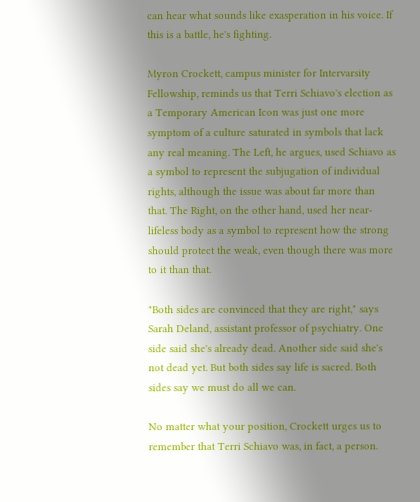can hear what sounds like exasperation in his voice. If this is a battle, he's fighting.

Myron Crockett, campus minister for Intervarsity Fellowship, reminds us that Terri Schiavo's election as a Temporary American Icon was just one more symptom of a culture saturated in symbols that lack any real meaning. The Left, he argues, used Schiavo as a symbol to represent the subjugation of individual rights, although the issue was about far more than that. The Right, on the other hand, used her near-lifeless body as a symbol to represent how the strong should protect the weak, even though there was more to it than that.

"Both sides are convinced that they are right," says Sarah Deland, assistant professor of psychiatry. One side said she's already dead. Another side said she's not dead yet. But both sides say life is sacred. Both sides say we must do all we can.

No matter what your position, Crockett urges us to remember that Terri Schiavo was, in fact, a person.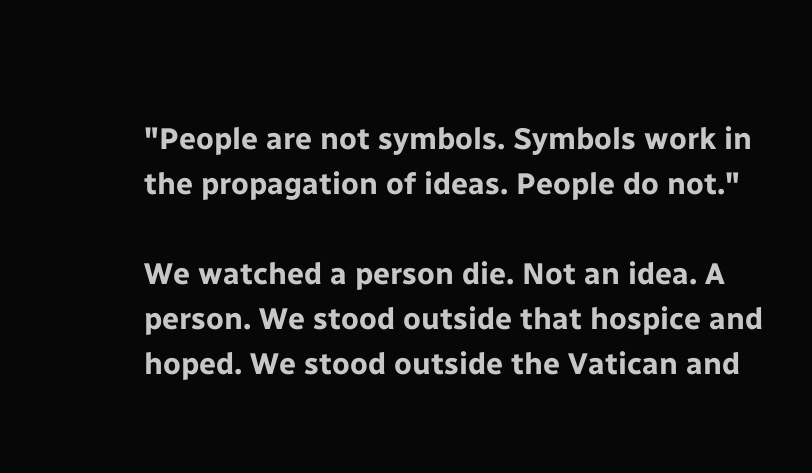"People are not symbols. Symbols work in the propagation of ideas. People do not."

We watched a person die. Not an idea. A person. We stood outside that hospice and hoped. We stood outside the Vatican and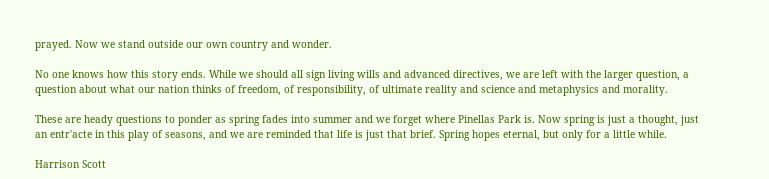prayed. Now we stand outside our own country and wonder.

No one knows how this story ends. While we should all sign living wills and advanced directives, we are left with the larger question, a question about what our nation thinks of freedom, of responsibility, of ultimate reality and science and metaphysics and morality.

These are heady questions to ponder as spring fades into summer and we forget where Pinellas Park is. Now spring is just a thought, just an entr'acte in this play of seasons, and we are reminded that life is just that brief. Spring hopes eternal, but only for a little while.

Harrison Scott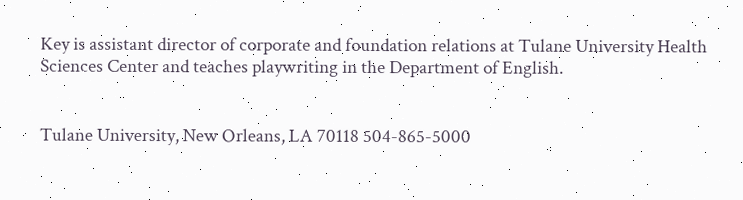Key is assistant director of corporate and foundation relations at Tulane University Health Sciences Center and teaches playwriting in the Department of English.


Tulane University, New Orleans, LA 70118 504-865-5000